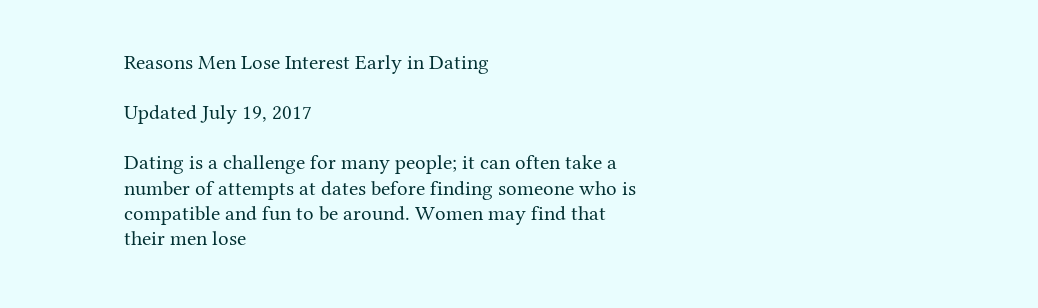Reasons Men Lose Interest Early in Dating

Updated July 19, 2017

Dating is a challenge for many people; it can often take a number of attempts at dates before finding someone who is compatible and fun to be around. Women may find that their men lose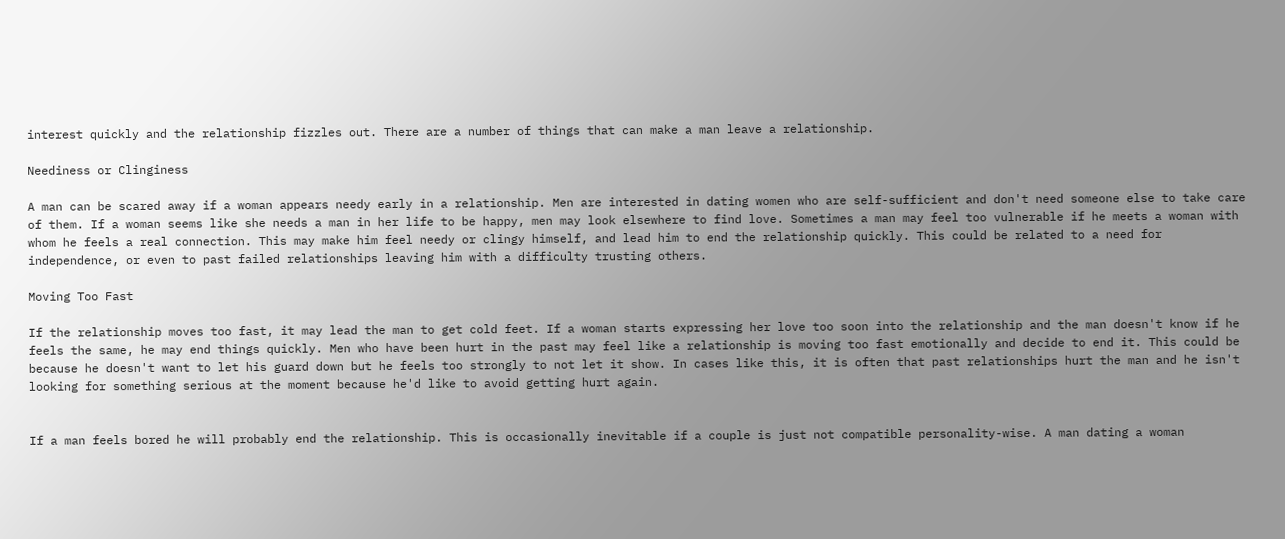interest quickly and the relationship fizzles out. There are a number of things that can make a man leave a relationship.

Neediness or Clinginess

A man can be scared away if a woman appears needy early in a relationship. Men are interested in dating women who are self-sufficient and don't need someone else to take care of them. If a woman seems like she needs a man in her life to be happy, men may look elsewhere to find love. Sometimes a man may feel too vulnerable if he meets a woman with whom he feels a real connection. This may make him feel needy or clingy himself, and lead him to end the relationship quickly. This could be related to a need for independence, or even to past failed relationships leaving him with a difficulty trusting others.

Moving Too Fast

If the relationship moves too fast, it may lead the man to get cold feet. If a woman starts expressing her love too soon into the relationship and the man doesn't know if he feels the same, he may end things quickly. Men who have been hurt in the past may feel like a relationship is moving too fast emotionally and decide to end it. This could be because he doesn't want to let his guard down but he feels too strongly to not let it show. In cases like this, it is often that past relationships hurt the man and he isn't looking for something serious at the moment because he'd like to avoid getting hurt again.


If a man feels bored he will probably end the relationship. This is occasionally inevitable if a couple is just not compatible personality-wise. A man dating a woman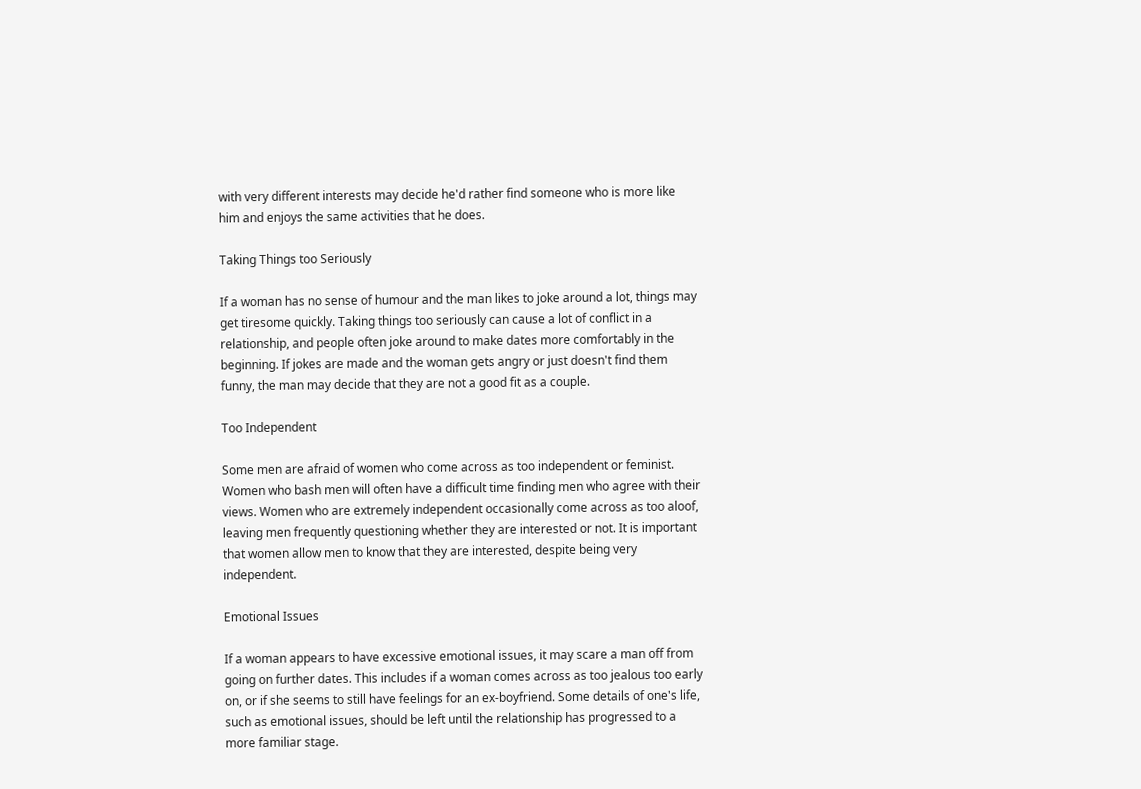with very different interests may decide he'd rather find someone who is more like him and enjoys the same activities that he does.

Taking Things too Seriously

If a woman has no sense of humour and the man likes to joke around a lot, things may get tiresome quickly. Taking things too seriously can cause a lot of conflict in a relationship, and people often joke around to make dates more comfortably in the beginning. If jokes are made and the woman gets angry or just doesn't find them funny, the man may decide that they are not a good fit as a couple.

Too Independent

Some men are afraid of women who come across as too independent or feminist. Women who bash men will often have a difficult time finding men who agree with their views. Women who are extremely independent occasionally come across as too aloof, leaving men frequently questioning whether they are interested or not. It is important that women allow men to know that they are interested, despite being very independent.

Emotional Issues

If a woman appears to have excessive emotional issues, it may scare a man off from going on further dates. This includes if a woman comes across as too jealous too early on, or if she seems to still have feelings for an ex-boyfriend. Some details of one's life, such as emotional issues, should be left until the relationship has progressed to a more familiar stage.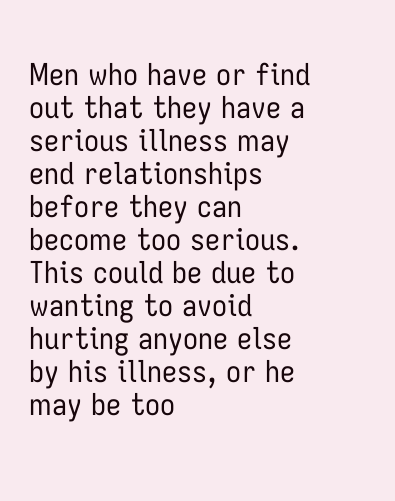Men who have or find out that they have a serious illness may end relationships before they can become too serious. This could be due to wanting to avoid hurting anyone else by his illness, or he may be too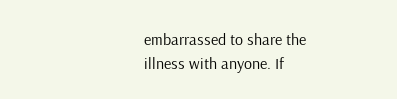embarrassed to share the illness with anyone. If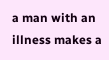a man with an illness makes a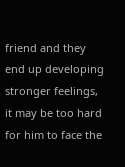friend and they end up developing stronger feelings, it may be too hard for him to face the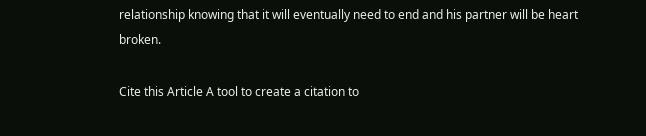relationship knowing that it will eventually need to end and his partner will be heart broken.

Cite this Article A tool to create a citation to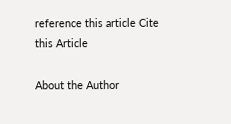reference this article Cite this Article

About the Author